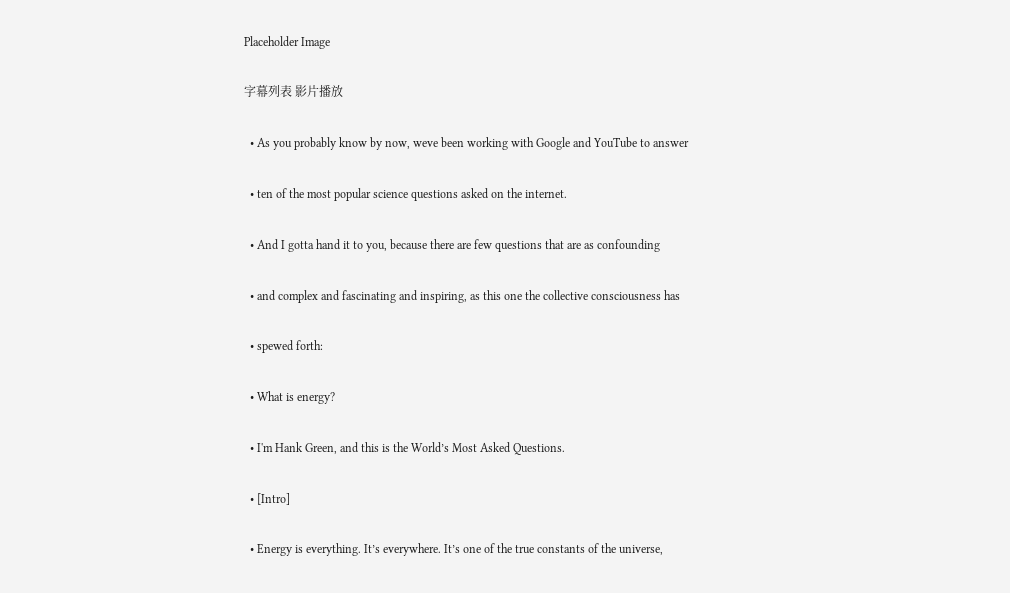Placeholder Image

字幕列表 影片播放

  • As you probably know by now, weve been working with Google and YouTube to answer

  • ten of the most popular science questions asked on the internet.

  • And I gotta hand it to you, because there are few questions that are as confounding

  • and complex and fascinating and inspiring, as this one the collective consciousness has

  • spewed forth:

  • What is energy?

  • I'm Hank Green, and this is the World’s Most Asked Questions.

  • [Intro]

  • Energy is everything. It’s everywhere. It’s one of the true constants of the universe,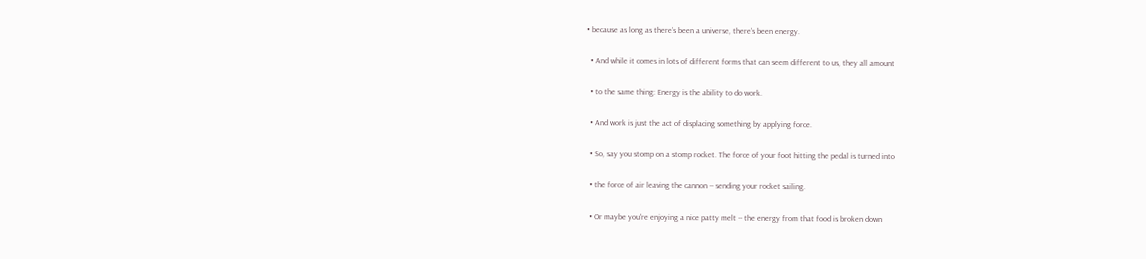• because as long as there’s been a universe, there’s been energy.

  • And while it comes in lots of different forms that can seem different to us, they all amount

  • to the same thing: Energy is the ability to do work.

  • And work is just the act of displacing something by applying force.

  • So, say you stomp on a stomp rocket. The force of your foot hitting the pedal is turned into

  • the force of air leaving the cannon -- sending your rocket sailing.

  • Or maybe you're enjoying a nice patty melt -- the energy from that food is broken down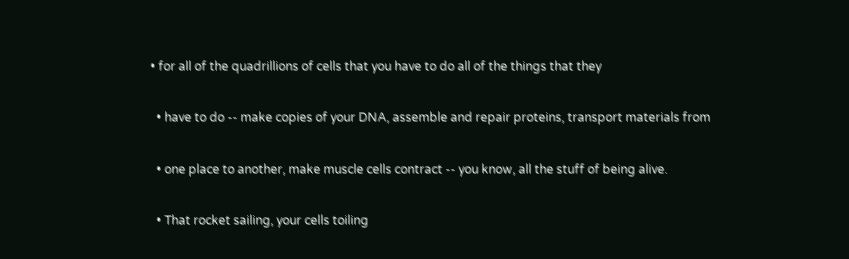• for all of the quadrillions of cells that you have to do all of the things that they

  • have to do -- make copies of your DNA, assemble and repair proteins, transport materials from

  • one place to another, make muscle cells contract -- you know, all the stuff of being alive.

  • That rocket sailing, your cells toiling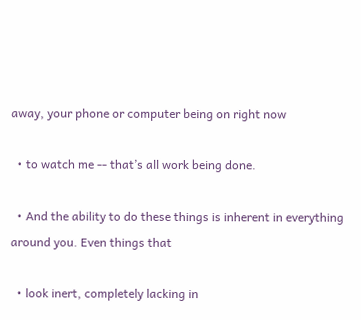away, your phone or computer being on right now

  • to watch me -- that’s all work being done.

  • And the ability to do these things is inherent in everything around you. Even things that

  • look inert, completely lacking in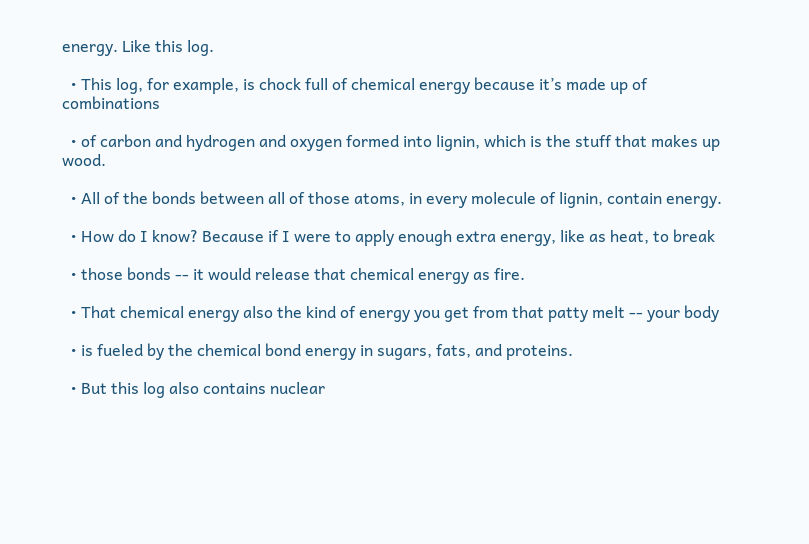energy. Like this log.

  • This log, for example, is chock full of chemical energy because it’s made up of combinations

  • of carbon and hydrogen and oxygen formed into lignin, which is the stuff that makes up wood.

  • All of the bonds between all of those atoms, in every molecule of lignin, contain energy.

  • How do I know? Because if I were to apply enough extra energy, like as heat, to break

  • those bonds -- it would release that chemical energy as fire.

  • That chemical energy also the kind of energy you get from that patty melt -- your body

  • is fueled by the chemical bond energy in sugars, fats, and proteins.

  • But this log also contains nuclear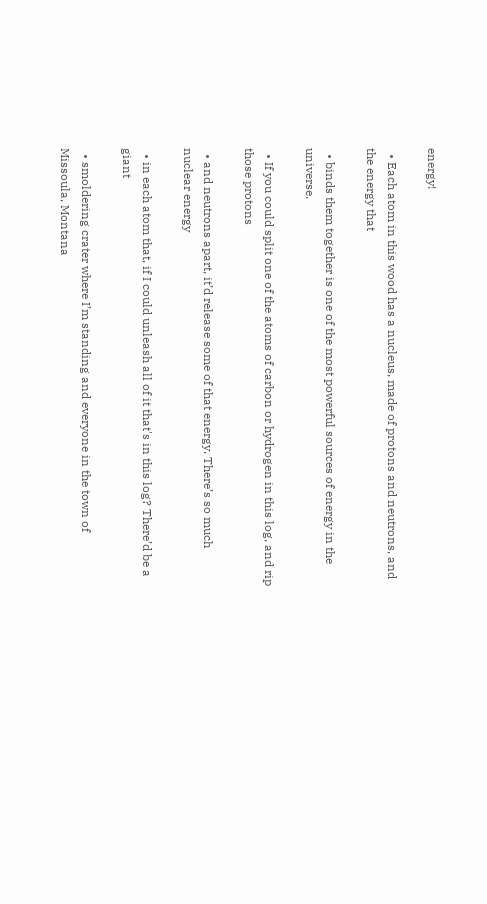energy!

  • Each atom in this wood has a nucleus, made of protons and neutrons, and the energy that

  • binds them together is one of the most powerful sources of energy in the universe.

  • If you could split one of the atoms of carbon or hydrogen in this log, and rip those protons

  • and neutrons apart, it’d release some of that energy. There’s so much nuclear energy

  • in each atom that, if I could unleash all of it that's in this log? There’d be a giant

  • smoldering crater where I’m standing and everyone in the town of Missoula, Montana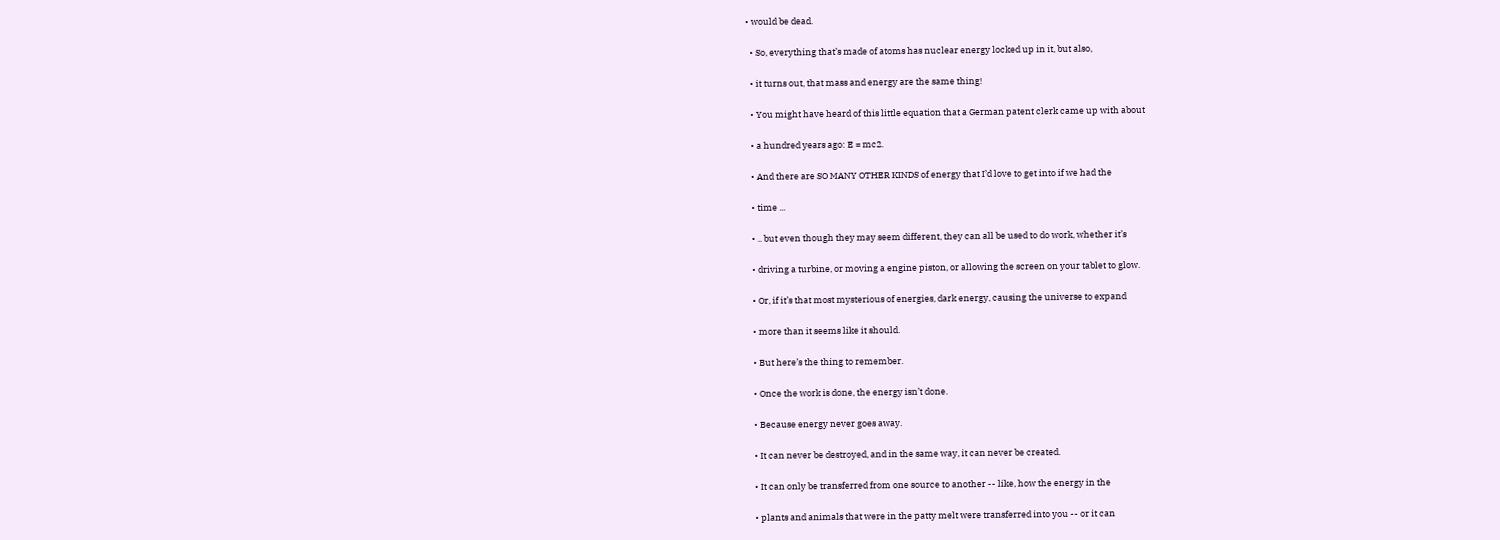• would be dead.

  • So, everything that’s made of atoms has nuclear energy locked up in it, but also,

  • it turns out, that mass and energy are the same thing!

  • You might have heard of this little equation that a German patent clerk came up with about

  • a hundred years ago: E = mc2.

  • And there are SO MANY OTHER KINDS of energy that I’d love to get into if we had the

  • time ...

  • .. but even though they may seem different, they can all be used to do work, whether it’s

  • driving a turbine, or moving a engine piston, or allowing the screen on your tablet to glow.

  • Or, if it’s that most mysterious of energies, dark energy, causing the universe to expand

  • more than it seems like it should.

  • But here’s the thing to remember.

  • Once the work is done, the energy isn’t done.

  • Because energy never goes away.

  • It can never be destroyed, and in the same way, it can never be created.

  • It can only be transferred from one source to another -- like, how the energy in the

  • plants and animals that were in the patty melt were transferred into you -- or it can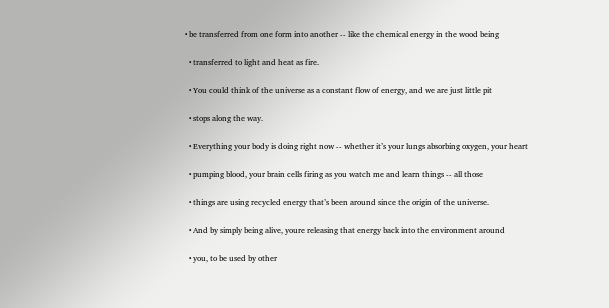• be transferred from one form into another -- like the chemical energy in the wood being

  • transferred to light and heat as fire.

  • You could think of the universe as a constant flow of energy, and we are just little pit

  • stops along the way.

  • Everything your body is doing right now -- whether it’s your lungs absorbing oxygen, your heart

  • pumping blood, your brain cells firing as you watch me and learn things -- all those

  • things are using recycled energy that’s been around since the origin of the universe.

  • And by simply being alive, youre releasing that energy back into the environment around

  • you, to be used by other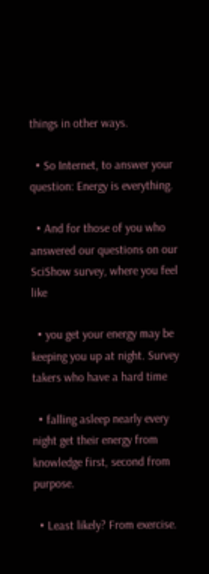things in other ways.

  • So Internet, to answer your question: Energy is everything.

  • And for those of you who answered our questions on our SciShow survey, where you feel like

  • you get your energy may be keeping you up at night. Survey takers who have a hard time

  • falling asleep nearly every night get their energy from knowledge first, second from purpose.

  • Least likely? From exercise.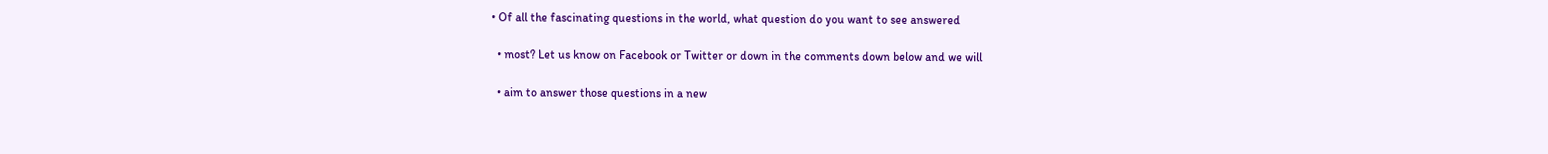• Of all the fascinating questions in the world, what question do you want to see answered

  • most? Let us know on Facebook or Twitter or down in the comments down below and we will

  • aim to answer those questions in a new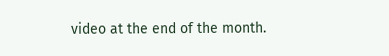video at the end of the month.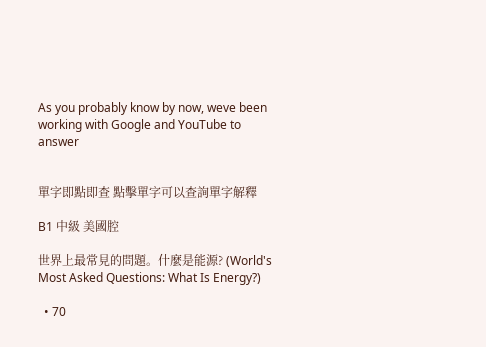As you probably know by now, weve been working with Google and YouTube to answer


單字即點即查 點擊單字可以查詢單字解釋

B1 中級 美國腔

世界上最常見的問題。什麼是能源? (World's Most Asked Questions: What Is Energy?)

  • 70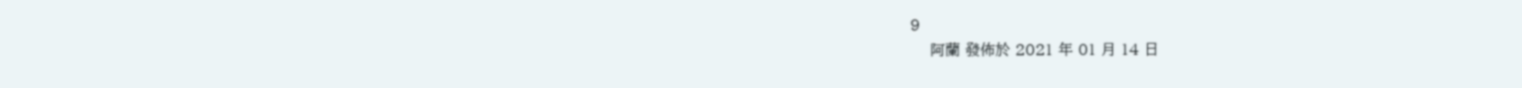9
    阿蘭 發佈於 2021 年 01 月 14 日